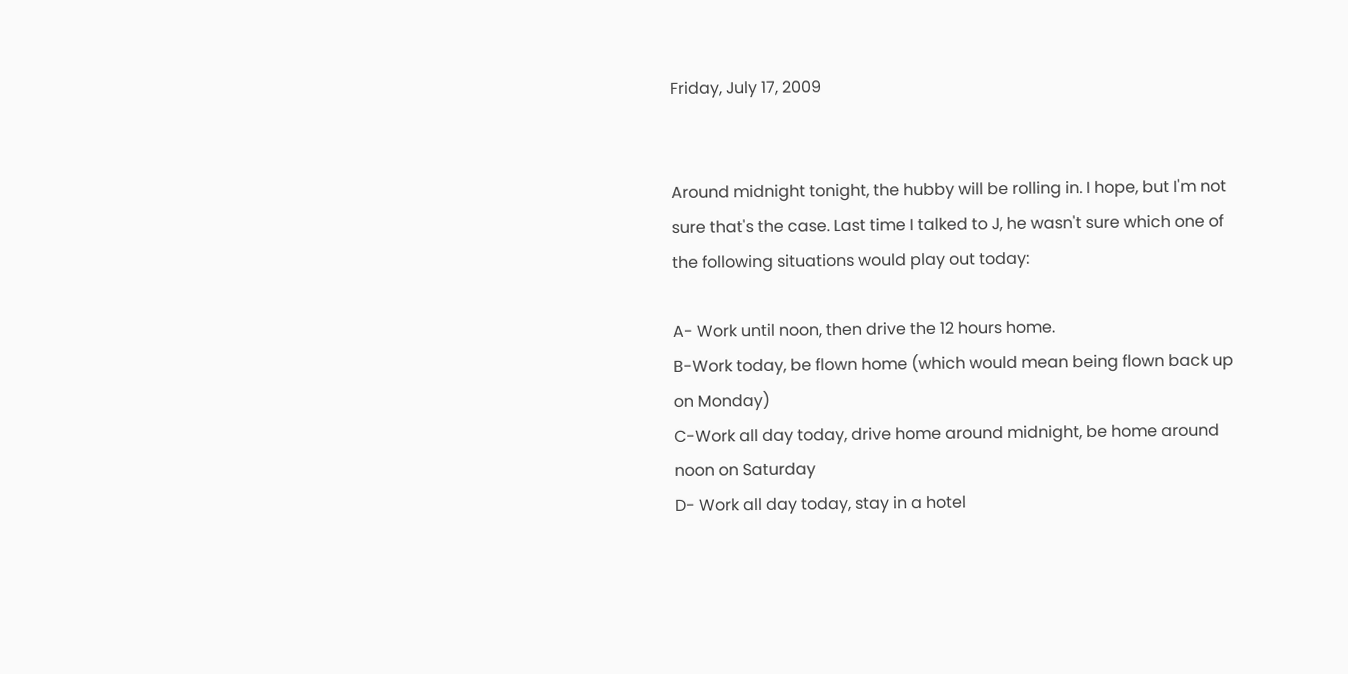Friday, July 17, 2009


Around midnight tonight, the hubby will be rolling in. I hope, but I'm not sure that's the case. Last time I talked to J, he wasn't sure which one of the following situations would play out today:

A- Work until noon, then drive the 12 hours home.
B-Work today, be flown home (which would mean being flown back up on Monday)
C-Work all day today, drive home around midnight, be home around noon on Saturday
D- Work all day today, stay in a hotel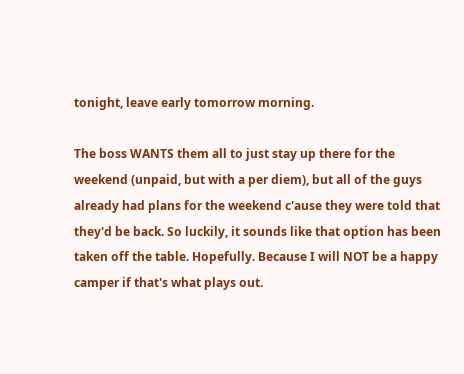tonight, leave early tomorrow morning.

The boss WANTS them all to just stay up there for the weekend (unpaid, but with a per diem), but all of the guys already had plans for the weekend c'ause they were told that they'd be back. So luckily, it sounds like that option has been taken off the table. Hopefully. Because I will NOT be a happy camper if that's what plays out.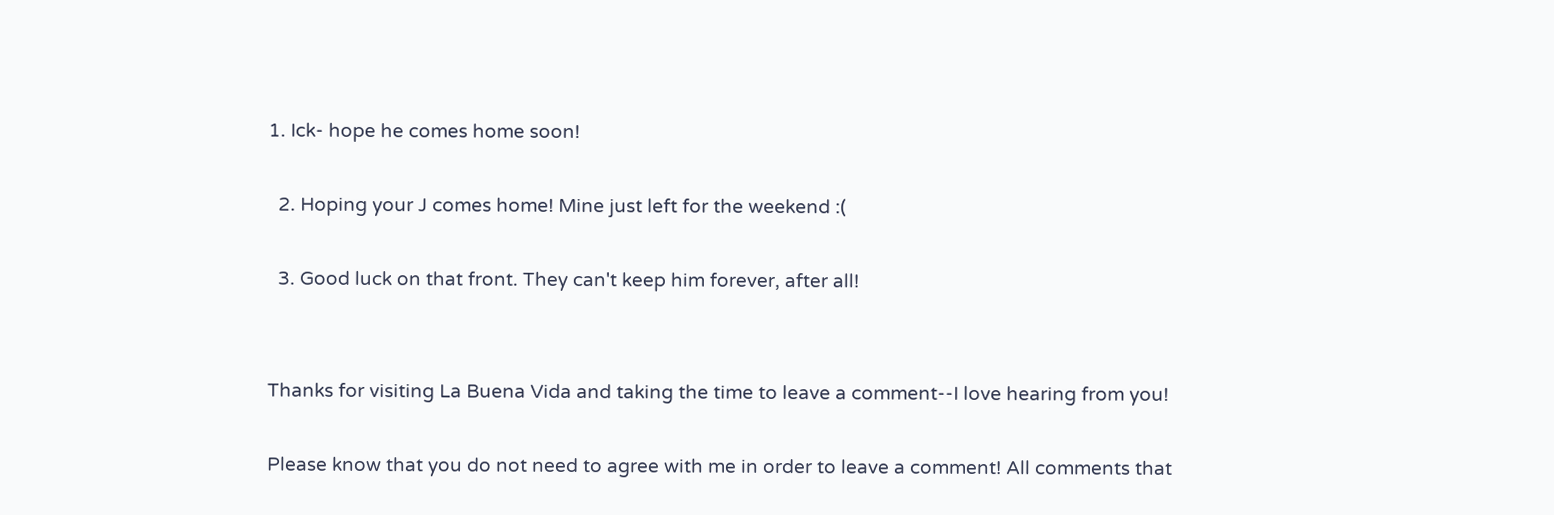1. Ick- hope he comes home soon!

  2. Hoping your J comes home! Mine just left for the weekend :(

  3. Good luck on that front. They can't keep him forever, after all!


Thanks for visiting La Buena Vida and taking the time to leave a comment--I love hearing from you!

Please know that you do not need to agree with me in order to leave a comment! All comments that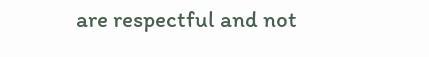are respectful and not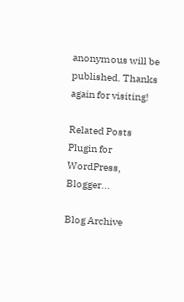anonymous will be published. Thanks again for visiting!

Related Posts Plugin for WordPress, Blogger...

Blog Archive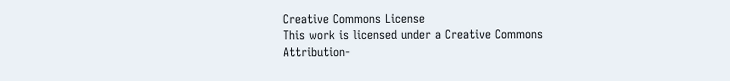Creative Commons License
This work is licensed under a Creative Commons Attribution-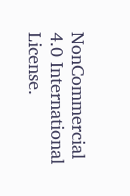NonCommercial 4.0 International License.